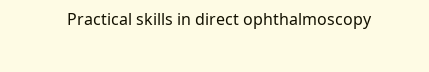Practical skills in direct ophthalmoscopy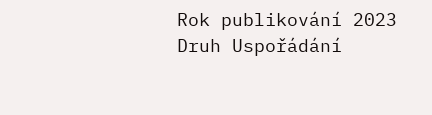Rok publikování 2023
Druh Uspořádání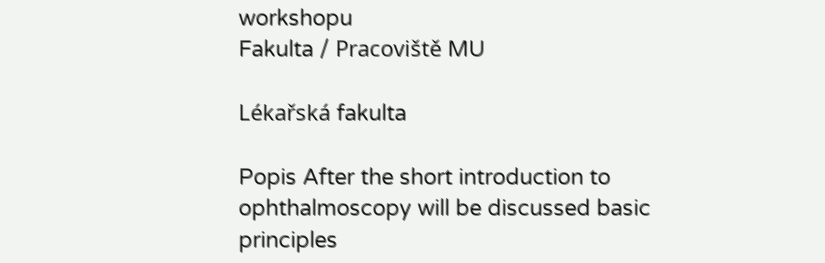workshopu
Fakulta / Pracoviště MU

Lékařská fakulta

Popis After the short introduction to ophthalmoscopy will be discussed basic principles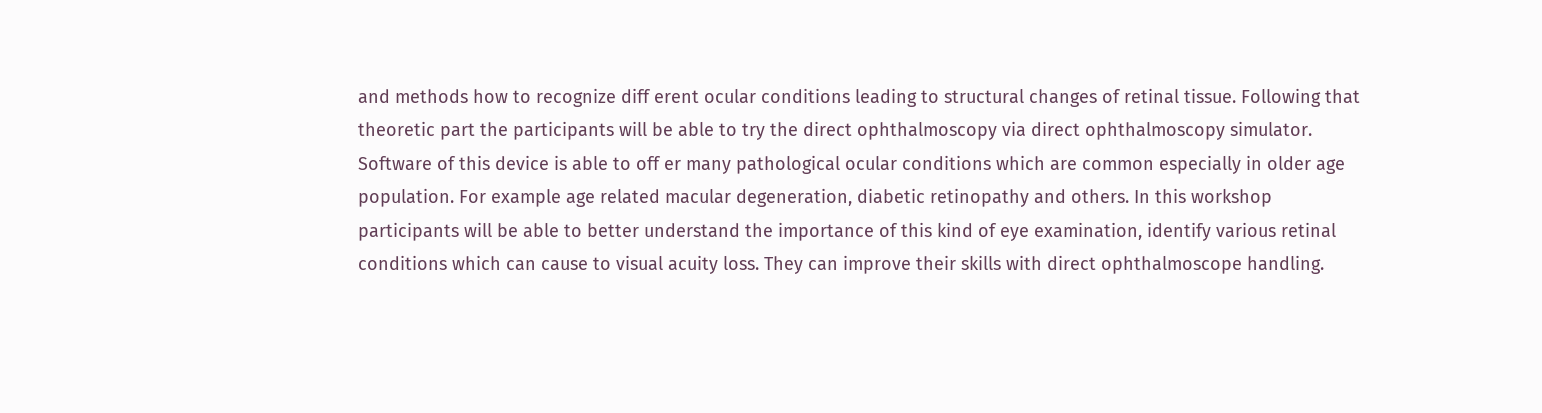and methods how to recognize diff erent ocular conditions leading to structural changes of retinal tissue. Following that theoretic part the participants will be able to try the direct ophthalmoscopy via direct ophthalmoscopy simulator. Software of this device is able to off er many pathological ocular conditions which are common especially in older age population. For example age related macular degeneration, diabetic retinopathy and others. In this workshop participants will be able to better understand the importance of this kind of eye examination, identify various retinal conditions which can cause to visual acuity loss. They can improve their skills with direct ophthalmoscope handling.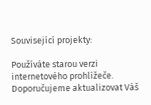Související projekty:

Používáte starou verzi internetového prohlížeče. Doporučujeme aktualizovat Váš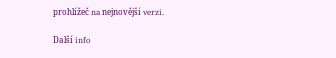prohlížeč na nejnovější verzi.

Další info